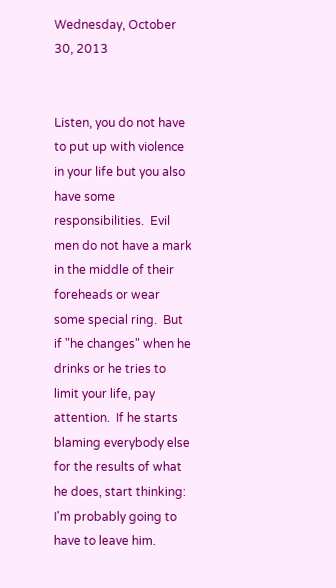Wednesday, October 30, 2013


Listen, you do not have to put up with violence in your life but you also have some responsibilities.  Evil men do not have a mark in the middle of their foreheads or wear some special ring.  But if "he changes" when he drinks or he tries to limit your life, pay attention.  If he starts blaming everybody else for the results of what he does, start thinking: I'm probably going to have to leave him.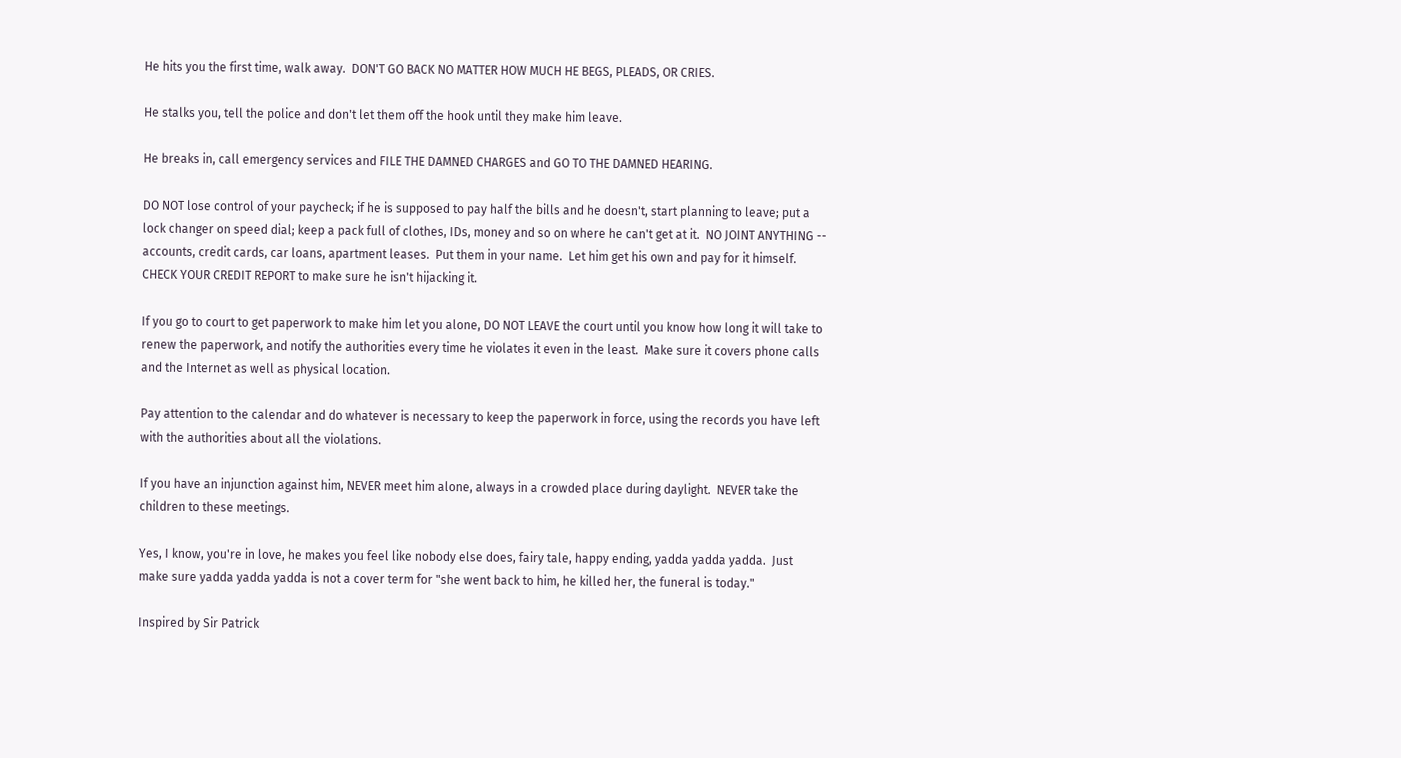He hits you the first time, walk away.  DON'T GO BACK NO MATTER HOW MUCH HE BEGS, PLEADS, OR CRIES.

He stalks you, tell the police and don't let them off the hook until they make him leave.

He breaks in, call emergency services and FILE THE DAMNED CHARGES and GO TO THE DAMNED HEARING.

DO NOT lose control of your paycheck; if he is supposed to pay half the bills and he doesn't, start planning to leave; put a lock changer on speed dial; keep a pack full of clothes, IDs, money and so on where he can't get at it.  NO JOINT ANYTHING -- accounts, credit cards, car loans, apartment leases.  Put them in your name.  Let him get his own and pay for it himself.  CHECK YOUR CREDIT REPORT to make sure he isn't hijacking it.

If you go to court to get paperwork to make him let you alone, DO NOT LEAVE the court until you know how long it will take to renew the paperwork, and notify the authorities every time he violates it even in the least.  Make sure it covers phone calls and the Internet as well as physical location.

Pay attention to the calendar and do whatever is necessary to keep the paperwork in force, using the records you have left with the authorities about all the violations.

If you have an injunction against him, NEVER meet him alone, always in a crowded place during daylight.  NEVER take the children to these meetings.

Yes, I know, you're in love, he makes you feel like nobody else does, fairy tale, happy ending, yadda yadda yadda.  Just make sure yadda yadda yadda is not a cover term for "she went back to him, he killed her, the funeral is today."

Inspired by Sir Patrick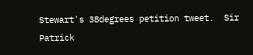Stewart's 38degrees petition tweet.  Sir Patrick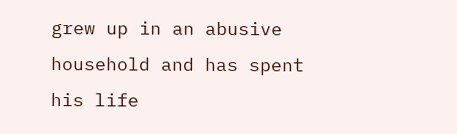grew up in an abusive household and has spent his life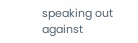speaking out against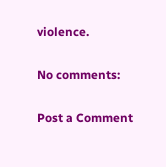violence.

No comments:

Post a Comment